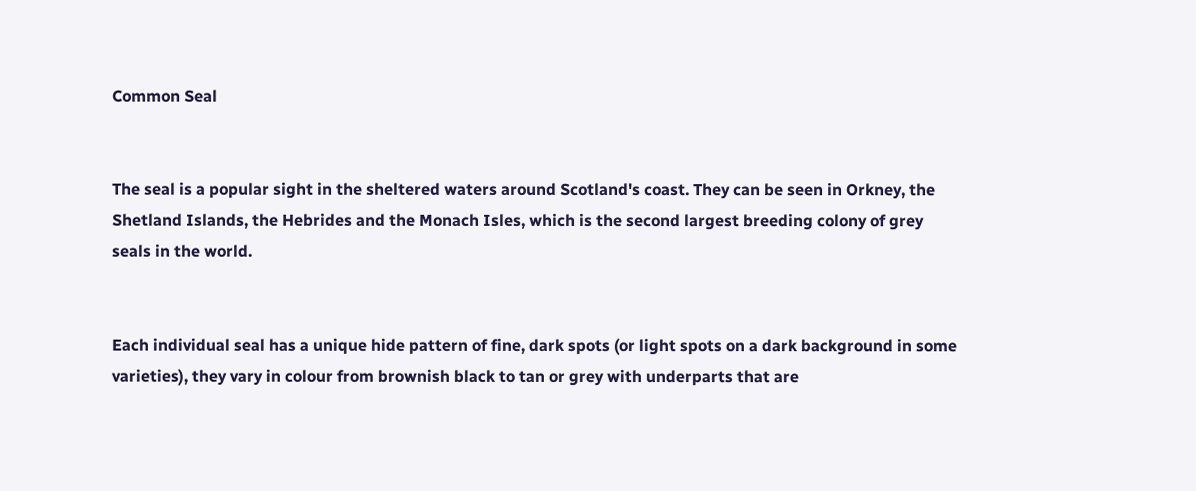Common Seal


The seal is a popular sight in the sheltered waters around Scotland's coast. They can be seen in Orkney, the Shetland Islands, the Hebrides and the Monach Isles, which is the second largest breeding colony of grey seals in the world.


Each individual seal has a unique hide pattern of fine, dark spots (or light spots on a dark background in some varieties), they vary in colour from brownish black to tan or grey with underparts that are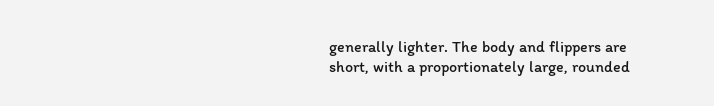generally lighter. The body and flippers are short, with a proportionately large, rounded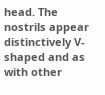head. The nostrils appear distinctively V-shaped and as with other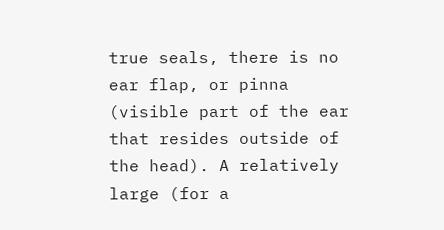true seals, there is no ear flap, or pinna (visible part of the ear that resides outside of the head). A relatively large (for a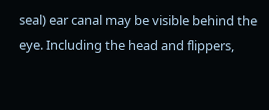seal) ear canal may be visible behind the eye. Including the head and flippers,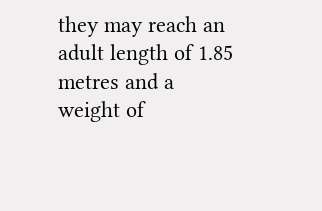they may reach an adult length of 1.85 metres and a weight of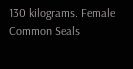130 kilograms. Female Common Seals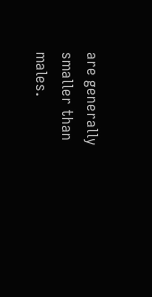are generally smaller than males.